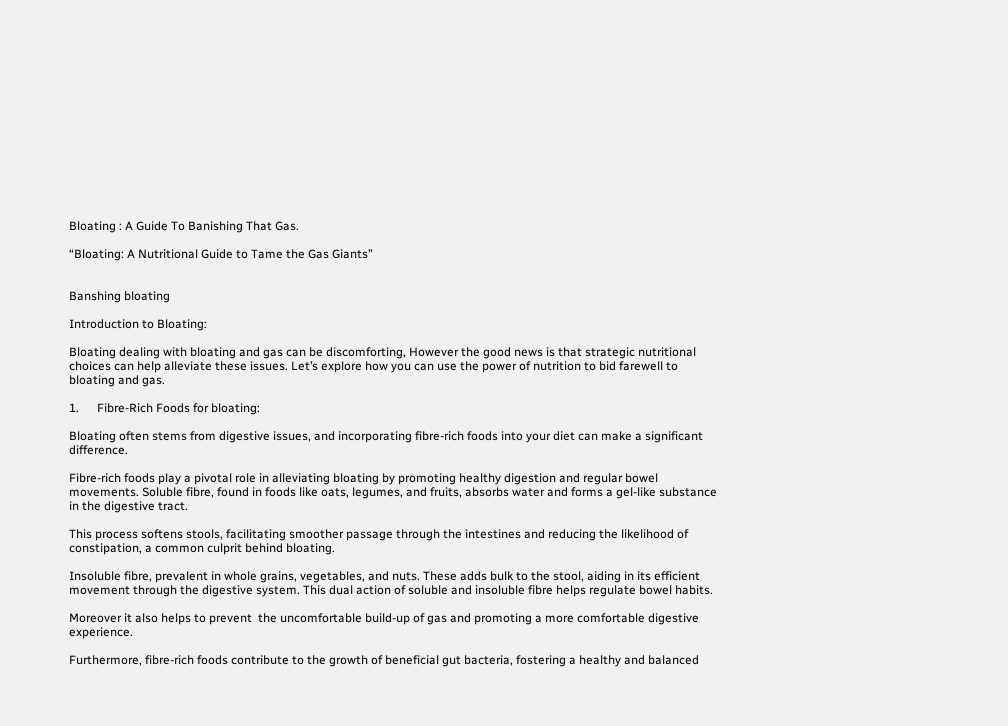Bloating : A Guide To Banishing That Gas.

“Bloating: A Nutritional Guide to Tame the Gas Giants”


Banshing bloating

Introduction to Bloating:

Bloating dealing with bloating and gas can be discomforting, However the good news is that strategic nutritional choices can help alleviate these issues. Let’s explore how you can use the power of nutrition to bid farewell to bloating and gas.

1.      Fibre-Rich Foods for bloating:

Bloating often stems from digestive issues, and incorporating fibre-rich foods into your diet can make a significant difference.

Fibre-rich foods play a pivotal role in alleviating bloating by promoting healthy digestion and regular bowel movements. Soluble fibre, found in foods like oats, legumes, and fruits, absorbs water and forms a gel-like substance in the digestive tract.

This process softens stools, facilitating smoother passage through the intestines and reducing the likelihood of constipation, a common culprit behind bloating.

Insoluble fibre, prevalent in whole grains, vegetables, and nuts. These adds bulk to the stool, aiding in its efficient movement through the digestive system. This dual action of soluble and insoluble fibre helps regulate bowel habits.

Moreover it also helps to prevent  the uncomfortable build-up of gas and promoting a more comfortable digestive experience.

Furthermore, fibre-rich foods contribute to the growth of beneficial gut bacteria, fostering a healthy and balanced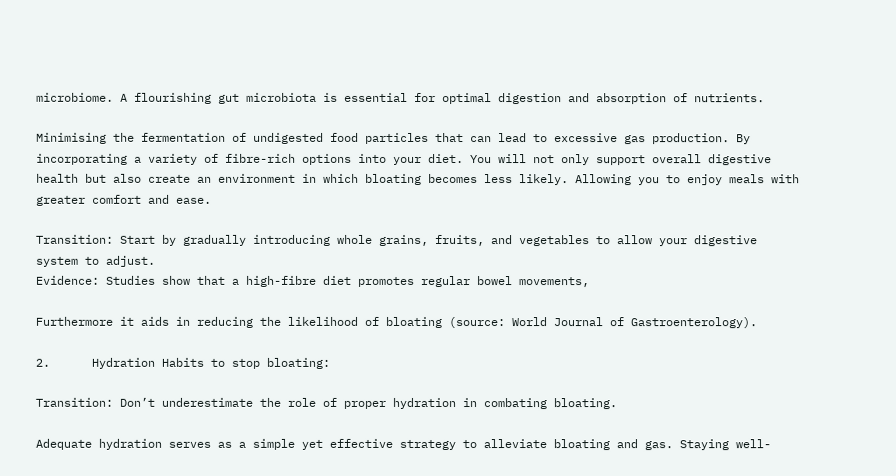microbiome. A flourishing gut microbiota is essential for optimal digestion and absorption of nutrients.

Minimising the fermentation of undigested food particles that can lead to excessive gas production. By incorporating a variety of fibre-rich options into your diet. You will not only support overall digestive health but also create an environment in which bloating becomes less likely. Allowing you to enjoy meals with greater comfort and ease.

Transition: Start by gradually introducing whole grains, fruits, and vegetables to allow your digestive system to adjust.
Evidence: Studies show that a high-fibre diet promotes regular bowel movements,

Furthermore it aids in reducing the likelihood of bloating (source: World Journal of Gastroenterology).

2.      Hydration Habits to stop bloating:

Transition: Don’t underestimate the role of proper hydration in combating bloating.

Adequate hydration serves as a simple yet effective strategy to alleviate bloating and gas. Staying well-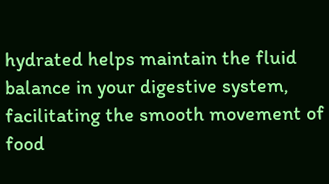hydrated helps maintain the fluid balance in your digestive system, facilitating the smooth movement of food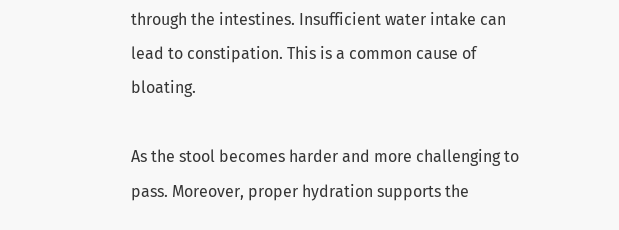through the intestines. Insufficient water intake can lead to constipation. This is a common cause of bloating.

As the stool becomes harder and more challenging to pass. Moreover, proper hydration supports the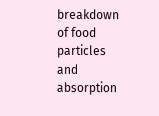breakdown of food particles and absorption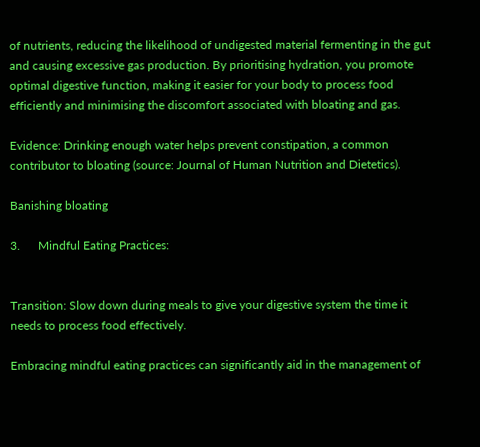of nutrients, reducing the likelihood of undigested material fermenting in the gut and causing excessive gas production. By prioritising hydration, you promote optimal digestive function, making it easier for your body to process food efficiently and minimising the discomfort associated with bloating and gas.

Evidence: Drinking enough water helps prevent constipation, a common contributor to bloating (source: Journal of Human Nutrition and Dietetics).

Banishing bloating

3.      Mindful Eating Practices:


Transition: Slow down during meals to give your digestive system the time it needs to process food effectively.

Embracing mindful eating practices can significantly aid in the management of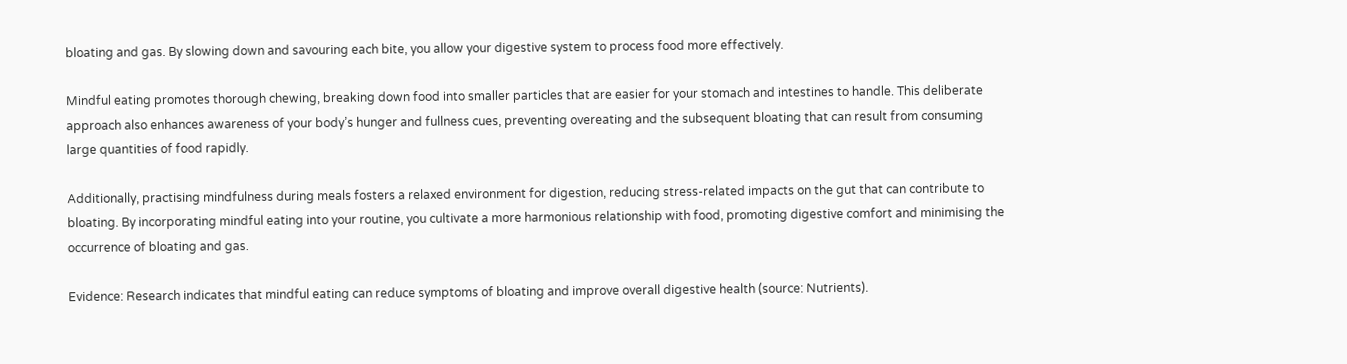bloating and gas. By slowing down and savouring each bite, you allow your digestive system to process food more effectively.

Mindful eating promotes thorough chewing, breaking down food into smaller particles that are easier for your stomach and intestines to handle. This deliberate approach also enhances awareness of your body’s hunger and fullness cues, preventing overeating and the subsequent bloating that can result from consuming large quantities of food rapidly.

Additionally, practising mindfulness during meals fosters a relaxed environment for digestion, reducing stress-related impacts on the gut that can contribute to bloating. By incorporating mindful eating into your routine, you cultivate a more harmonious relationship with food, promoting digestive comfort and minimising the occurrence of bloating and gas.

Evidence: Research indicates that mindful eating can reduce symptoms of bloating and improve overall digestive health (source: Nutrients).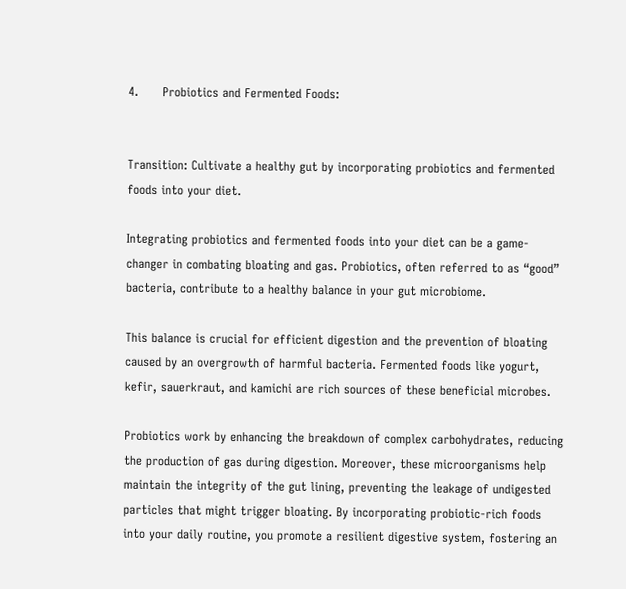4.      Probiotics and Fermented Foods:


Transition: Cultivate a healthy gut by incorporating probiotics and fermented foods into your diet.

Integrating probiotics and fermented foods into your diet can be a game-changer in combating bloating and gas. Probiotics, often referred to as “good” bacteria, contribute to a healthy balance in your gut microbiome.

This balance is crucial for efficient digestion and the prevention of bloating caused by an overgrowth of harmful bacteria. Fermented foods like yogurt, kefir, sauerkraut, and kamichi are rich sources of these beneficial microbes.

Probiotics work by enhancing the breakdown of complex carbohydrates, reducing the production of gas during digestion. Moreover, these microorganisms help maintain the integrity of the gut lining, preventing the leakage of undigested particles that might trigger bloating. By incorporating probiotic-rich foods into your daily routine, you promote a resilient digestive system, fostering an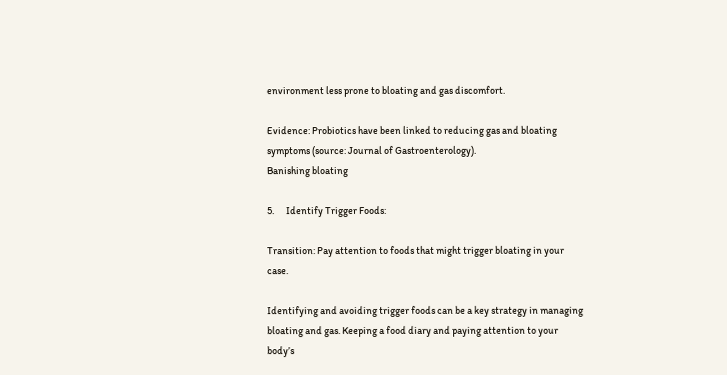environment less prone to bloating and gas discomfort.

Evidence: Probiotics have been linked to reducing gas and bloating symptoms (source: Journal of Gastroenterology).
Banishing bloating

5.      Identify Trigger Foods:

Transition: Pay attention to foods that might trigger bloating in your case.

Identifying and avoiding trigger foods can be a key strategy in managing bloating and gas. Keeping a food diary and paying attention to your body’s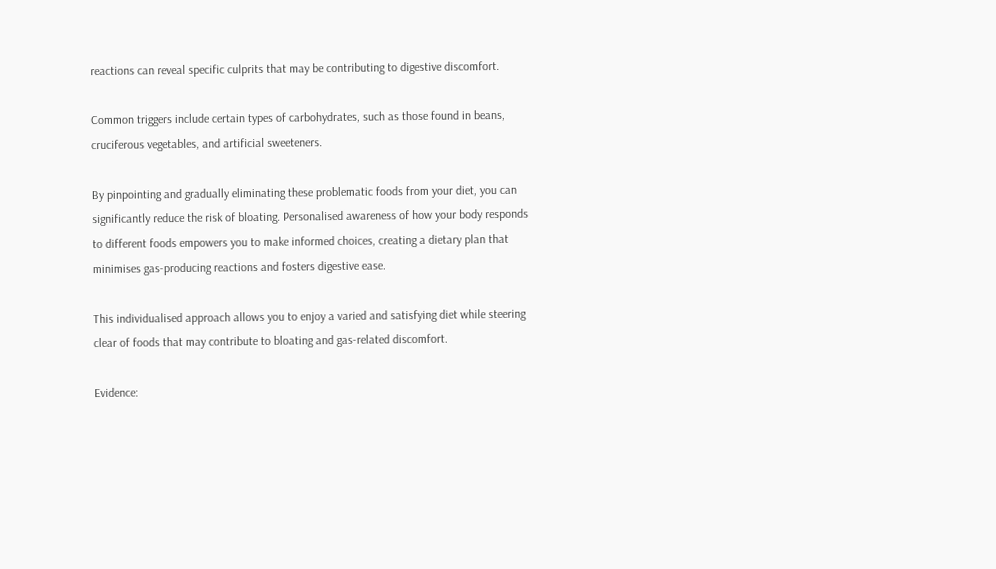reactions can reveal specific culprits that may be contributing to digestive discomfort.

Common triggers include certain types of carbohydrates, such as those found in beans, cruciferous vegetables, and artificial sweeteners.

By pinpointing and gradually eliminating these problematic foods from your diet, you can significantly reduce the risk of bloating. Personalised awareness of how your body responds to different foods empowers you to make informed choices, creating a dietary plan that minimises gas-producing reactions and fosters digestive ease.

This individualised approach allows you to enjoy a varied and satisfying diet while steering clear of foods that may contribute to bloating and gas-related discomfort.

Evidence: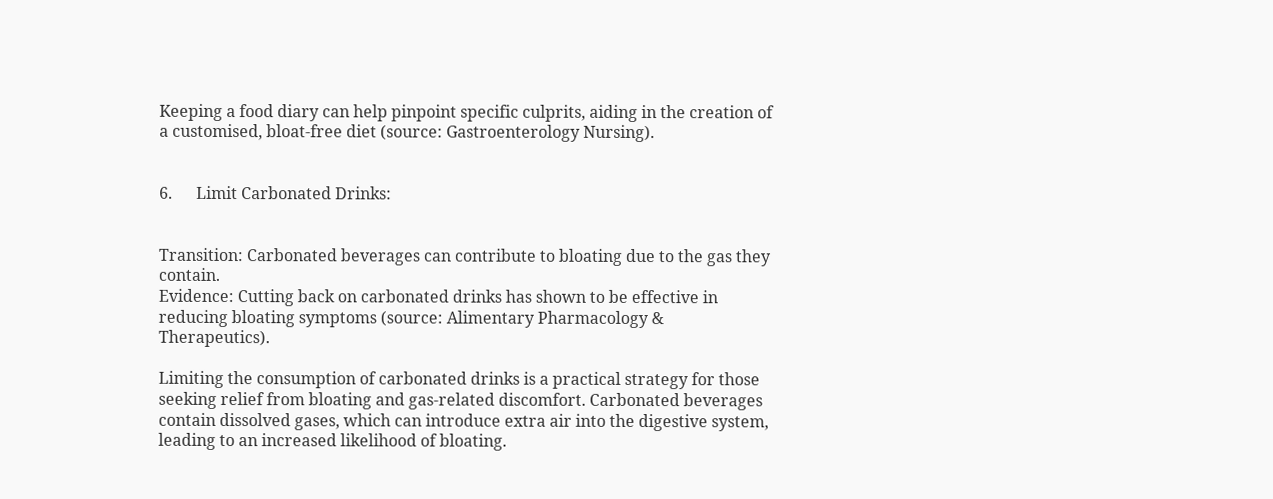Keeping a food diary can help pinpoint specific culprits, aiding in the creation of a customised, bloat-free diet (source: Gastroenterology Nursing).


6.      Limit Carbonated Drinks:


Transition: Carbonated beverages can contribute to bloating due to the gas they contain.
Evidence: Cutting back on carbonated drinks has shown to be effective in reducing bloating symptoms (source: Alimentary Pharmacology & Therapeutics).

Limiting the consumption of carbonated drinks is a practical strategy for those seeking relief from bloating and gas-related discomfort. Carbonated beverages contain dissolved gases, which can introduce extra air into the digestive system, leading to an increased likelihood of bloating.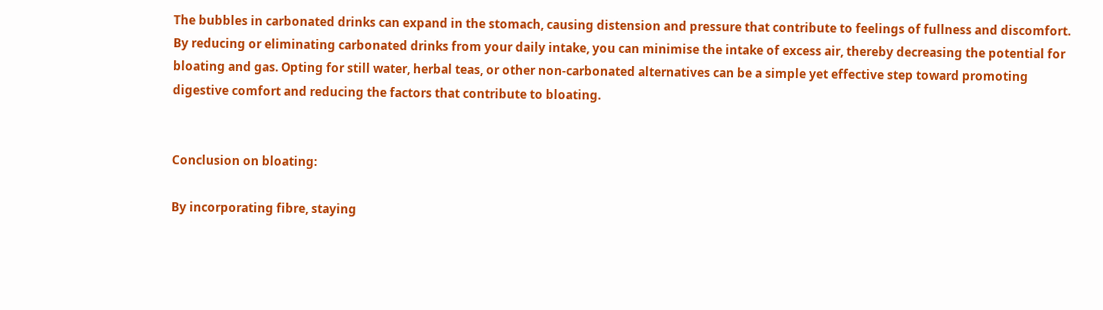The bubbles in carbonated drinks can expand in the stomach, causing distension and pressure that contribute to feelings of fullness and discomfort. By reducing or eliminating carbonated drinks from your daily intake, you can minimise the intake of excess air, thereby decreasing the potential for bloating and gas. Opting for still water, herbal teas, or other non-carbonated alternatives can be a simple yet effective step toward promoting digestive comfort and reducing the factors that contribute to bloating.


Conclusion on bloating:

By incorporating fibre, staying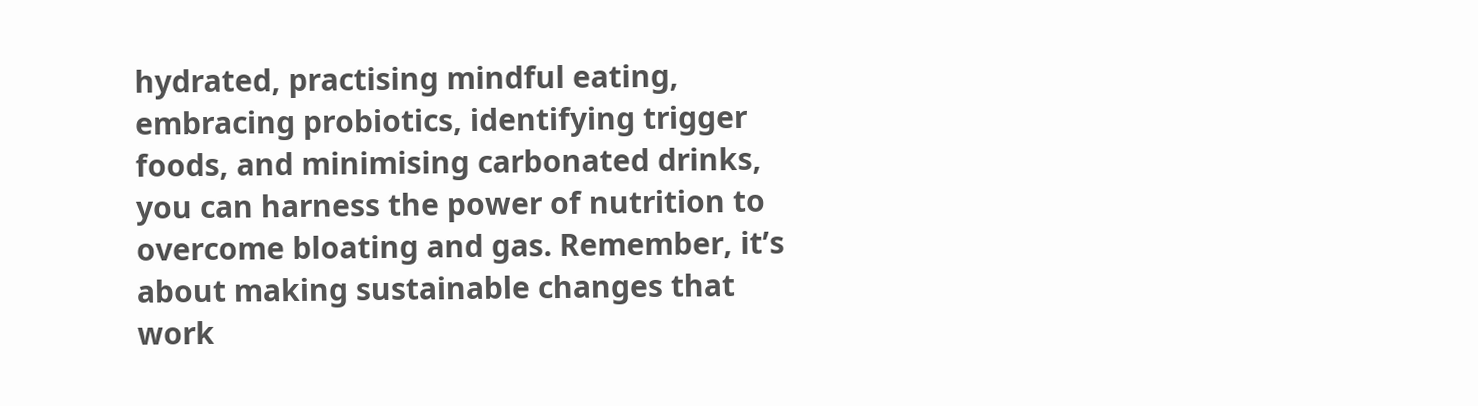hydrated, practising mindful eating, embracing probiotics, identifying trigger foods, and minimising carbonated drinks, you can harness the power of nutrition to overcome bloating and gas. Remember, it’s about making sustainable changes that work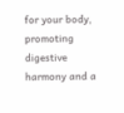for your body, promoting digestive harmony and a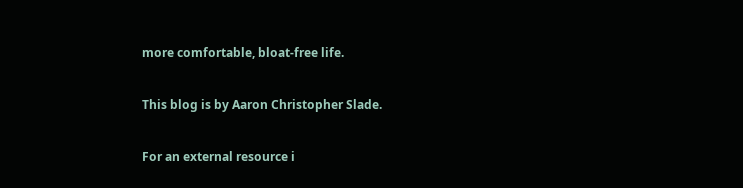more comfortable, bloat-free life.


This blog is by Aaron Christopher Slade.


For an external resource i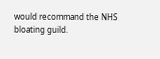would recommand the NHS bloating guild.